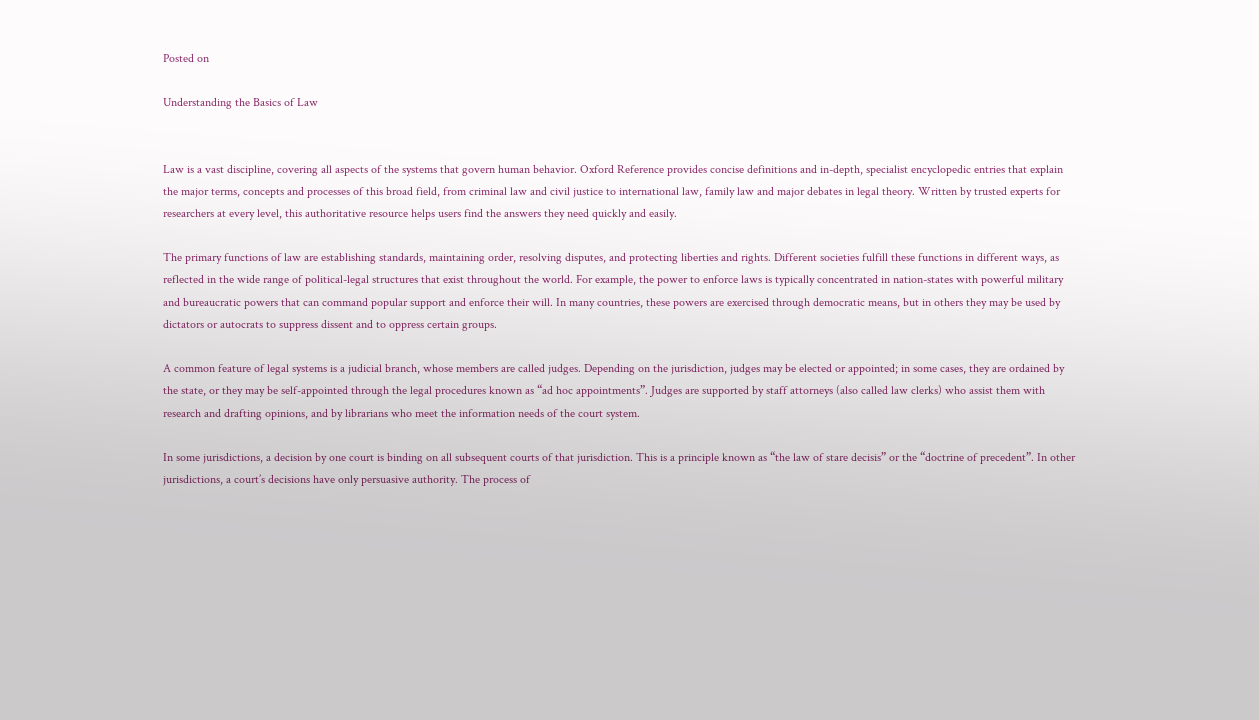Posted on

Understanding the Basics of Law


Law is a vast discipline, covering all aspects of the systems that govern human behavior. Oxford Reference provides concise definitions and in-depth, specialist encyclopedic entries that explain the major terms, concepts and processes of this broad field, from criminal law and civil justice to international law, family law and major debates in legal theory. Written by trusted experts for researchers at every level, this authoritative resource helps users find the answers they need quickly and easily.

The primary functions of law are establishing standards, maintaining order, resolving disputes, and protecting liberties and rights. Different societies fulfill these functions in different ways, as reflected in the wide range of political-legal structures that exist throughout the world. For example, the power to enforce laws is typically concentrated in nation-states with powerful military and bureaucratic powers that can command popular support and enforce their will. In many countries, these powers are exercised through democratic means, but in others they may be used by dictators or autocrats to suppress dissent and to oppress certain groups.

A common feature of legal systems is a judicial branch, whose members are called judges. Depending on the jurisdiction, judges may be elected or appointed; in some cases, they are ordained by the state, or they may be self-appointed through the legal procedures known as “ad hoc appointments”. Judges are supported by staff attorneys (also called law clerks) who assist them with research and drafting opinions, and by librarians who meet the information needs of the court system.

In some jurisdictions, a decision by one court is binding on all subsequent courts of that jurisdiction. This is a principle known as “the law of stare decisis” or the “doctrine of precedent”. In other jurisdictions, a court’s decisions have only persuasive authority. The process of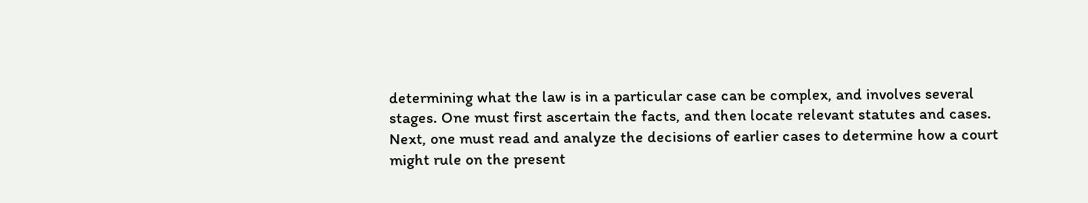determining what the law is in a particular case can be complex, and involves several stages. One must first ascertain the facts, and then locate relevant statutes and cases. Next, one must read and analyze the decisions of earlier cases to determine how a court might rule on the present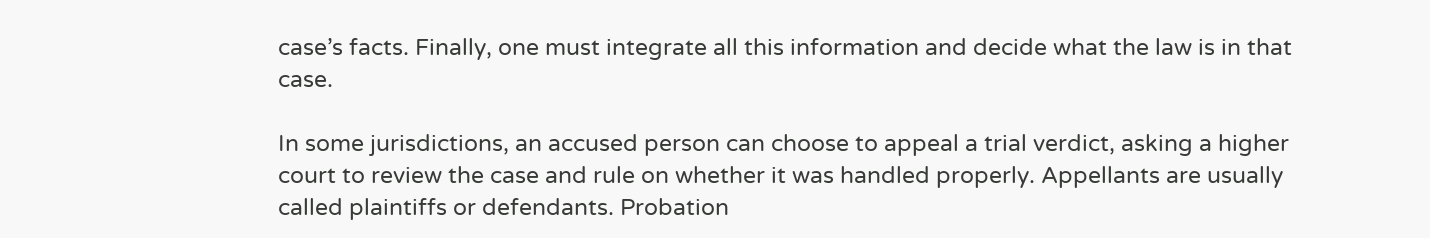case’s facts. Finally, one must integrate all this information and decide what the law is in that case.

In some jurisdictions, an accused person can choose to appeal a trial verdict, asking a higher court to review the case and rule on whether it was handled properly. Appellants are usually called plaintiffs or defendants. Probation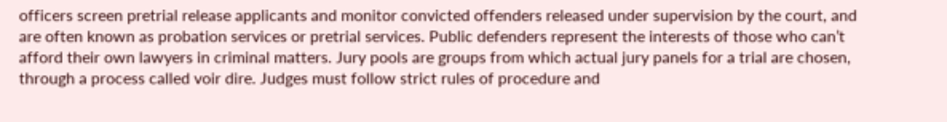officers screen pretrial release applicants and monitor convicted offenders released under supervision by the court, and are often known as probation services or pretrial services. Public defenders represent the interests of those who can’t afford their own lawyers in criminal matters. Jury pools are groups from which actual jury panels for a trial are chosen, through a process called voir dire. Judges must follow strict rules of procedure and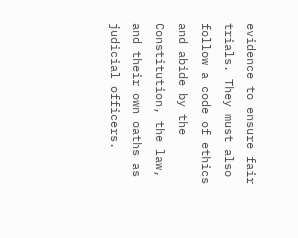evidence to ensure fair trials. They must also follow a code of ethics and abide by the Constitution, the law, and their own oaths as judicial officers.